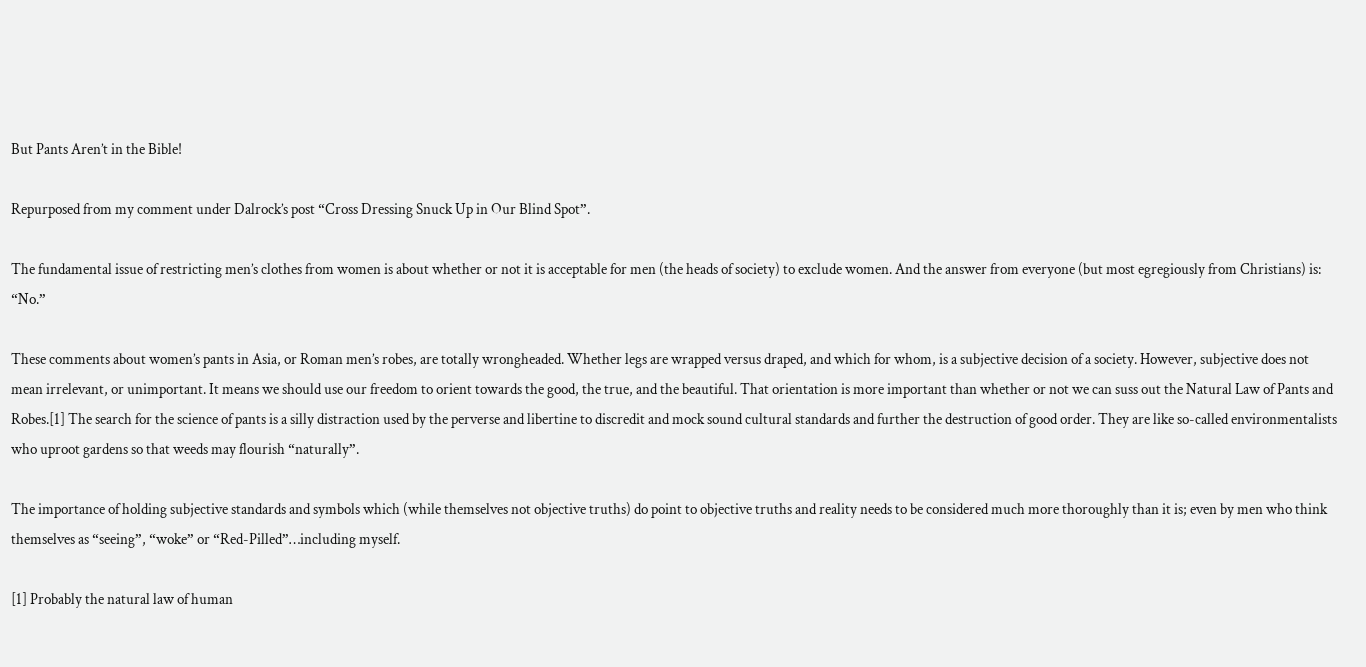But Pants Aren’t in the Bible!

Repurposed from my comment under Dalrock’s post “Cross Dressing Snuck Up in Our Blind Spot”.

The fundamental issue of restricting men’s clothes from women is about whether or not it is acceptable for men (the heads of society) to exclude women. And the answer from everyone (but most egregiously from Christians) is: “No.”

These comments about women’s pants in Asia, or Roman men’s robes, are totally wrongheaded. Whether legs are wrapped versus draped, and which for whom, is a subjective decision of a society. However, subjective does not mean irrelevant, or unimportant. It means we should use our freedom to orient towards the good, the true, and the beautiful. That orientation is more important than whether or not we can suss out the Natural Law of Pants and Robes.[1] The search for the science of pants is a silly distraction used by the perverse and libertine to discredit and mock sound cultural standards and further the destruction of good order. They are like so-called environmentalists who uproot gardens so that weeds may flourish “naturally”.

The importance of holding subjective standards and symbols which (while themselves not objective truths) do point to objective truths and reality needs to be considered much more thoroughly than it is; even by men who think themselves as “seeing”, “woke” or “Red-Pilled”…including myself.

[1] Probably the natural law of human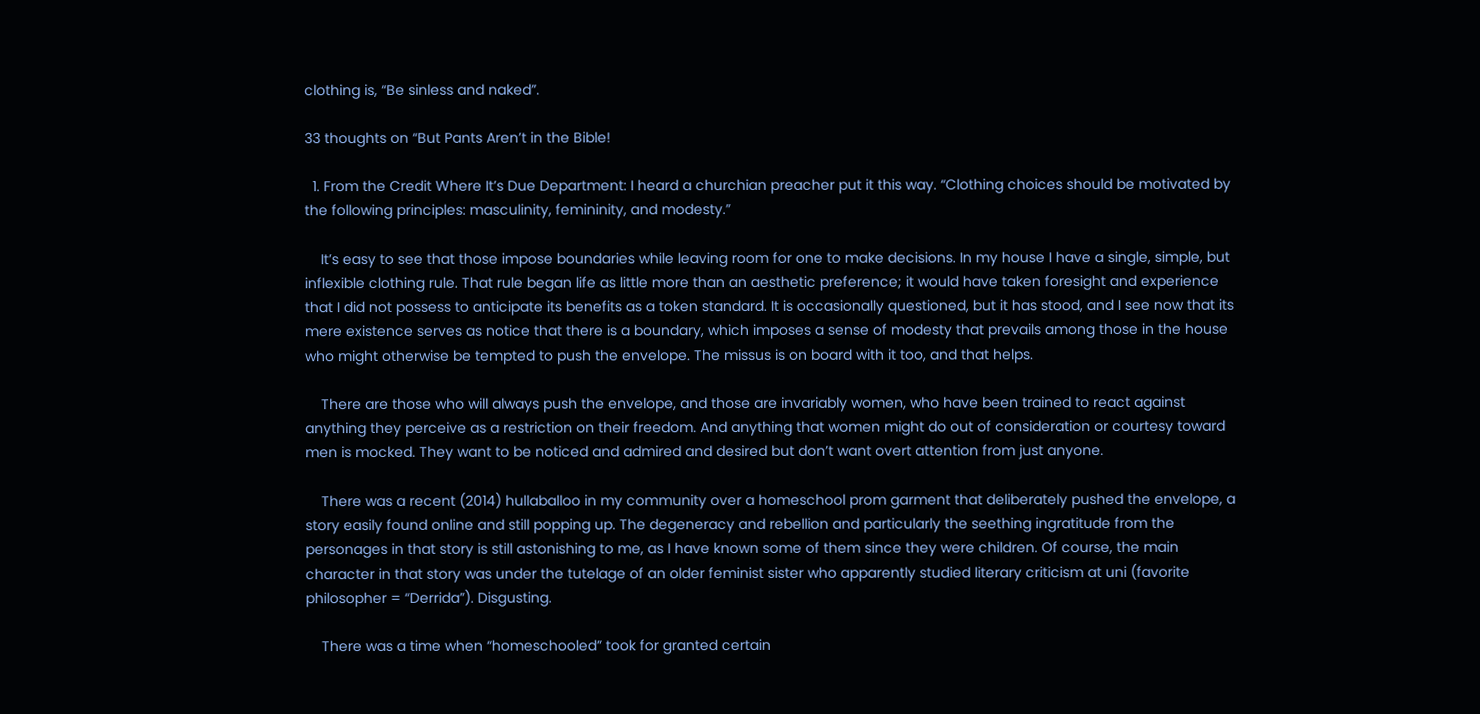clothing is, “Be sinless and naked”.

33 thoughts on “But Pants Aren’t in the Bible!

  1. From the Credit Where It’s Due Department: I heard a churchian preacher put it this way. “Clothing choices should be motivated by the following principles: masculinity, femininity, and modesty.”

    It’s easy to see that those impose boundaries while leaving room for one to make decisions. In my house I have a single, simple, but inflexible clothing rule. That rule began life as little more than an aesthetic preference; it would have taken foresight and experience that I did not possess to anticipate its benefits as a token standard. It is occasionally questioned, but it has stood, and I see now that its mere existence serves as notice that there is a boundary, which imposes a sense of modesty that prevails among those in the house who might otherwise be tempted to push the envelope. The missus is on board with it too, and that helps.

    There are those who will always push the envelope, and those are invariably women, who have been trained to react against anything they perceive as a restriction on their freedom. And anything that women might do out of consideration or courtesy toward men is mocked. They want to be noticed and admired and desired but don’t want overt attention from just anyone.

    There was a recent (2014) hullaballoo in my community over a homeschool prom garment that deliberately pushed the envelope, a story easily found online and still popping up. The degeneracy and rebellion and particularly the seething ingratitude from the personages in that story is still astonishing to me, as I have known some of them since they were children. Of course, the main character in that story was under the tutelage of an older feminist sister who apparently studied literary criticism at uni (favorite philosopher = “Derrida”). Disgusting.

    There was a time when “homeschooled” took for granted certain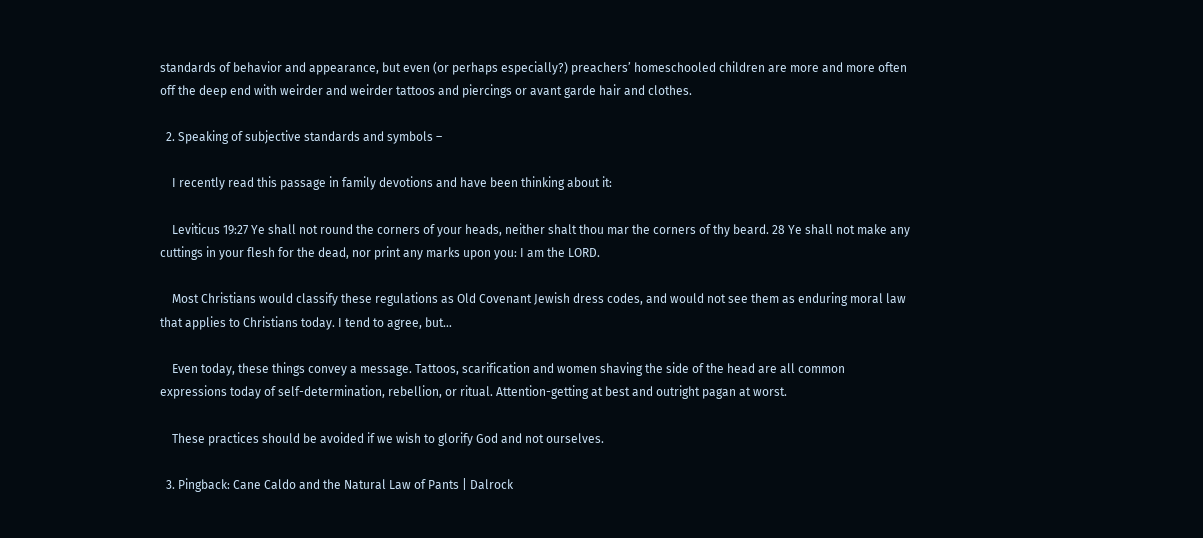standards of behavior and appearance, but even (or perhaps especially?) preachers’ homeschooled children are more and more often off the deep end with weirder and weirder tattoos and piercings or avant garde hair and clothes.

  2. Speaking of subjective standards and symbols –

    I recently read this passage in family devotions and have been thinking about it:

    Leviticus 19:27 Ye shall not round the corners of your heads, neither shalt thou mar the corners of thy beard. 28 Ye shall not make any cuttings in your flesh for the dead, nor print any marks upon you: I am the LORD.

    Most Christians would classify these regulations as Old Covenant Jewish dress codes, and would not see them as enduring moral law that applies to Christians today. I tend to agree, but…

    Even today, these things convey a message. Tattoos, scarification and women shaving the side of the head are all common expressions today of self-determination, rebellion, or ritual. Attention-getting at best and outright pagan at worst.

    These practices should be avoided if we wish to glorify God and not ourselves.

  3. Pingback: Cane Caldo and the Natural Law of Pants | Dalrock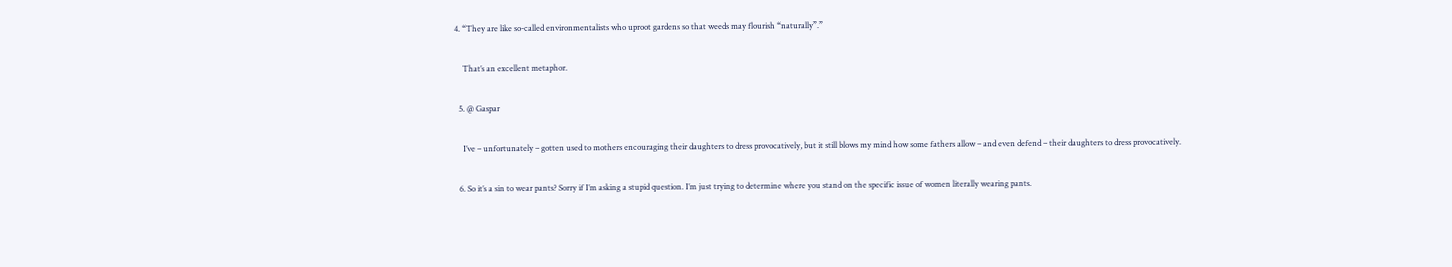4. “They are like so-called environmentalists who uproot gardens so that weeds may flourish “naturally”.”

    That’s an excellent metaphor.

  5. @ Gaspar

    I’ve – unfortunately – gotten used to mothers encouraging their daughters to dress provocatively, but it still blows my mind how some fathers allow – and even defend – their daughters to dress provocatively.

  6. So it’s a sin to wear pants? Sorry if I’m asking a stupid question. I’m just trying to determine where you stand on the specific issue of women literally wearing pants.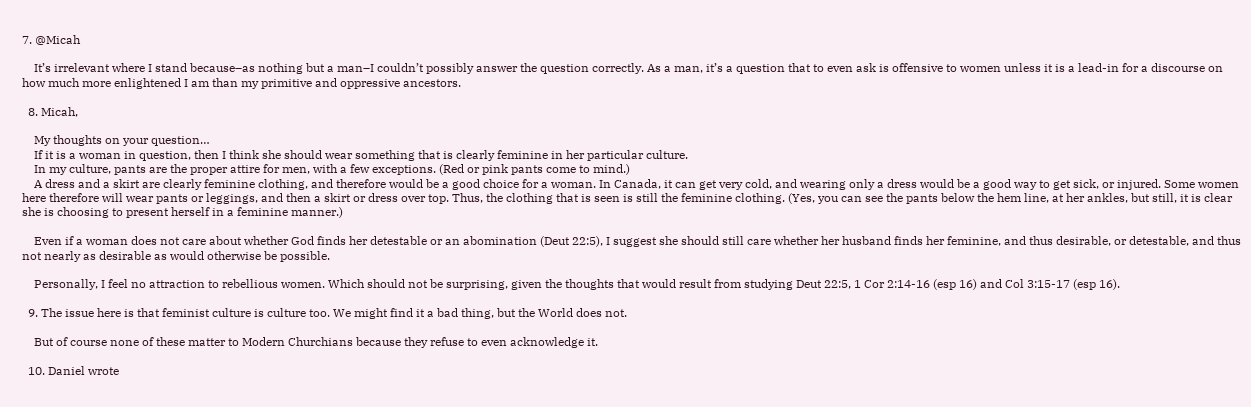7. @Micah

    It’s irrelevant where I stand because–as nothing but a man–I couldn’t possibly answer the question correctly. As a man, it’s a question that to even ask is offensive to women unless it is a lead-in for a discourse on how much more enlightened I am than my primitive and oppressive ancestors.

  8. Micah,

    My thoughts on your question…
    If it is a woman in question, then I think she should wear something that is clearly feminine in her particular culture.
    In my culture, pants are the proper attire for men, with a few exceptions. (Red or pink pants come to mind.)
    A dress and a skirt are clearly feminine clothing, and therefore would be a good choice for a woman. In Canada, it can get very cold, and wearing only a dress would be a good way to get sick, or injured. Some women here therefore will wear pants or leggings, and then a skirt or dress over top. Thus, the clothing that is seen is still the feminine clothing. (Yes, you can see the pants below the hem line, at her ankles, but still, it is clear she is choosing to present herself in a feminine manner.)

    Even if a woman does not care about whether God finds her detestable or an abomination (Deut 22:5), I suggest she should still care whether her husband finds her feminine, and thus desirable, or detestable, and thus not nearly as desirable as would otherwise be possible.

    Personally, I feel no attraction to rebellious women. Which should not be surprising, given the thoughts that would result from studying Deut 22:5, 1 Cor 2:14-16 (esp 16) and Col 3:15-17 (esp 16).

  9. The issue here is that feminist culture is culture too. We might find it a bad thing, but the World does not.

    But of course none of these matter to Modern Churchians because they refuse to even acknowledge it.

  10. Daniel wrote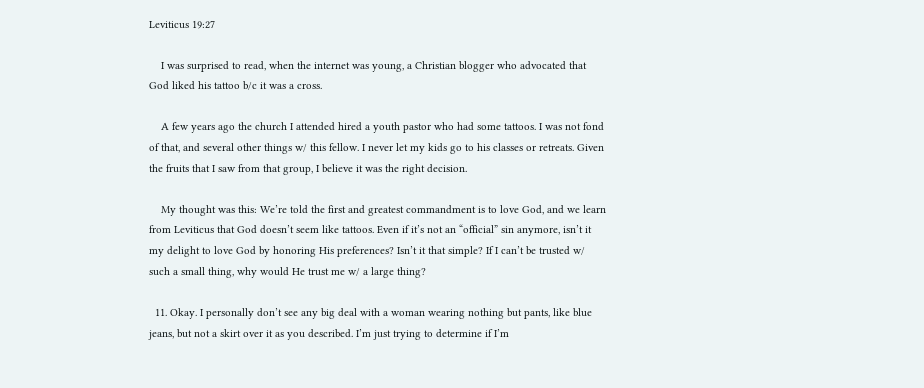Leviticus 19:27

    I was surprised to read, when the internet was young, a Christian blogger who advocated that God liked his tattoo b/c it was a cross.

    A few years ago the church I attended hired a youth pastor who had some tattoos. I was not fond of that, and several other things w/ this fellow. I never let my kids go to his classes or retreats. Given the fruits that I saw from that group, I believe it was the right decision.

    My thought was this: We’re told the first and greatest commandment is to love God, and we learn from Leviticus that God doesn’t seem like tattoos. Even if it’s not an “official” sin anymore, isn’t it my delight to love God by honoring His preferences? Isn’t it that simple? If I can’t be trusted w/ such a small thing, why would He trust me w/ a large thing?

  11. Okay. I personally don’t see any big deal with a woman wearing nothing but pants, like blue jeans, but not a skirt over it as you described. I’m just trying to determine if I’m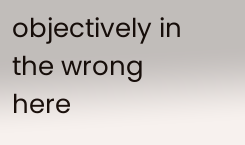objectively in the wrong here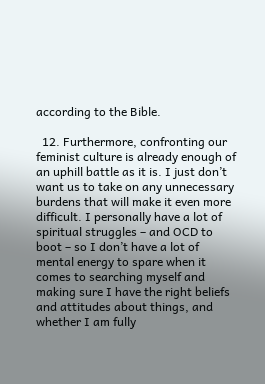according to the Bible.

  12. Furthermore, confronting our feminist culture is already enough of an uphill battle as it is. I just don’t want us to take on any unnecessary burdens that will make it even more difficult. I personally have a lot of spiritual struggles – and OCD to boot – so I don’t have a lot of mental energy to spare when it comes to searching myself and making sure I have the right beliefs and attitudes about things, and whether I am fully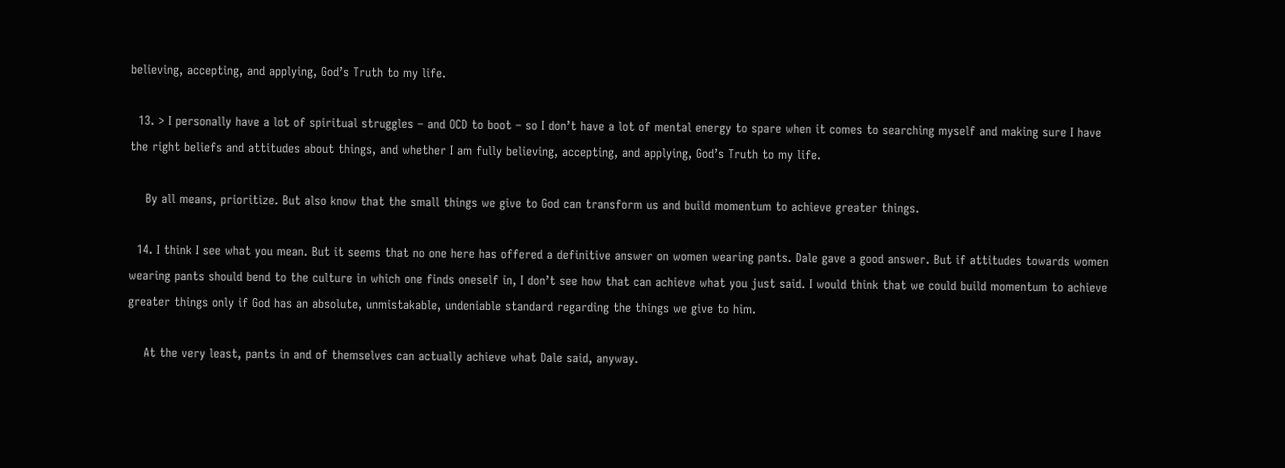believing, accepting, and applying, God’s Truth to my life.

  13. > I personally have a lot of spiritual struggles – and OCD to boot – so I don’t have a lot of mental energy to spare when it comes to searching myself and making sure I have the right beliefs and attitudes about things, and whether I am fully believing, accepting, and applying, God’s Truth to my life.

    By all means, prioritize. But also know that the small things we give to God can transform us and build momentum to achieve greater things.

  14. I think I see what you mean. But it seems that no one here has offered a definitive answer on women wearing pants. Dale gave a good answer. But if attitudes towards women wearing pants should bend to the culture in which one finds oneself in, I don’t see how that can achieve what you just said. I would think that we could build momentum to achieve greater things only if God has an absolute, unmistakable, undeniable standard regarding the things we give to him.

    At the very least, pants in and of themselves can actually achieve what Dale said, anyway.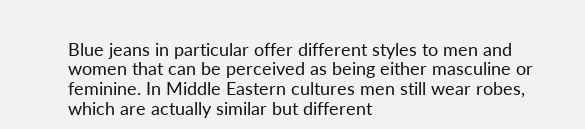Blue jeans in particular offer different styles to men and women that can be perceived as being either masculine or feminine. In Middle Eastern cultures men still wear robes, which are actually similar but different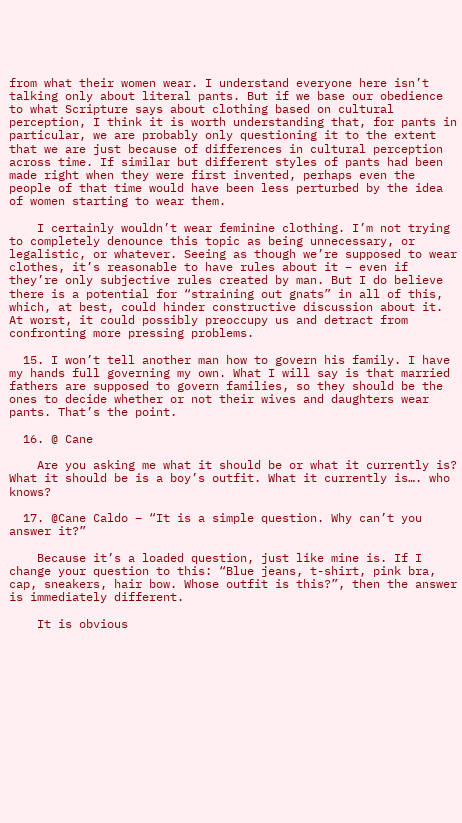from what their women wear. I understand everyone here isn’t talking only about literal pants. But if we base our obedience to what Scripture says about clothing based on cultural perception, I think it is worth understanding that, for pants in particular, we are probably only questioning it to the extent that we are just because of differences in cultural perception across time. If similar but different styles of pants had been made right when they were first invented, perhaps even the people of that time would have been less perturbed by the idea of women starting to wear them.

    I certainly wouldn’t wear feminine clothing. I’m not trying to completely denounce this topic as being unnecessary, or legalistic, or whatever. Seeing as though we’re supposed to wear clothes, it’s reasonable to have rules about it – even if they’re only subjective rules created by man. But I do believe there is a potential for “straining out gnats” in all of this, which, at best, could hinder constructive discussion about it. At worst, it could possibly preoccupy us and detract from confronting more pressing problems.

  15. I won’t tell another man how to govern his family. I have my hands full governing my own. What I will say is that married fathers are supposed to govern families, so they should be the ones to decide whether or not their wives and daughters wear pants. That’s the point.

  16. @ Cane

    Are you asking me what it should be or what it currently is? What it should be is a boy’s outfit. What it currently is…. who knows?

  17. @Cane Caldo – “It is a simple question. Why can’t you answer it?”

    Because it’s a loaded question, just like mine is. If I change your question to this: “Blue jeans, t-shirt, pink bra, cap, sneakers, hair bow. Whose outfit is this?”, then the answer is immediately different.

    It is obvious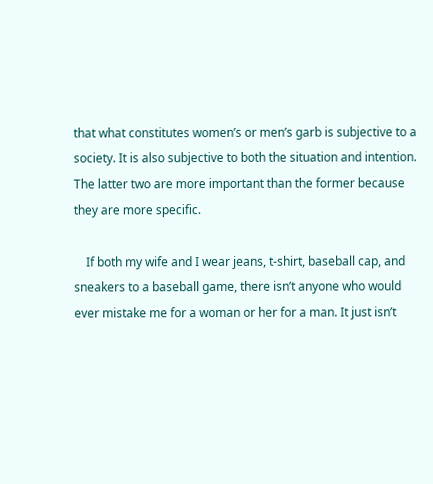that what constitutes women’s or men’s garb is subjective to a society. It is also subjective to both the situation and intention. The latter two are more important than the former because they are more specific.

    If both my wife and I wear jeans, t-shirt, baseball cap, and sneakers to a baseball game, there isn’t anyone who would ever mistake me for a woman or her for a man. It just isn’t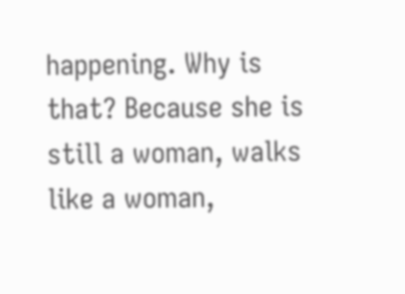happening. Why is that? Because she is still a woman, walks like a woman,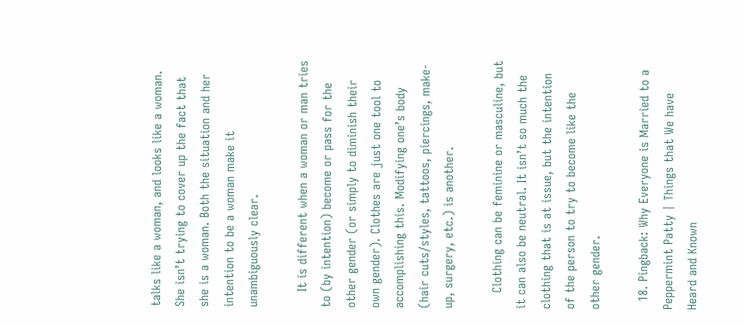talks like a woman, and looks like a woman. She isn’t trying to cover up the fact that she is a woman. Both the situation and her intention to be a woman make it unambiguously clear.

    It is different when a woman or man tries to (by intention) become or pass for the other gender (or simply to diminish their own gender). Clothes are just one tool to accomplishing this. Modifying one’s body (hair cuts/styles, tattoos, piercings, make-up, surgery, etc.) is another.

    Clothing can be feminine or masculine, but it can also be neutral. It isn’t so much the clothing that is at issue, but the intention of the person to try to become like the other gender.

  18. Pingback: Why Everyone is Married to a Peppermint Patty | Things that We have Heard and Known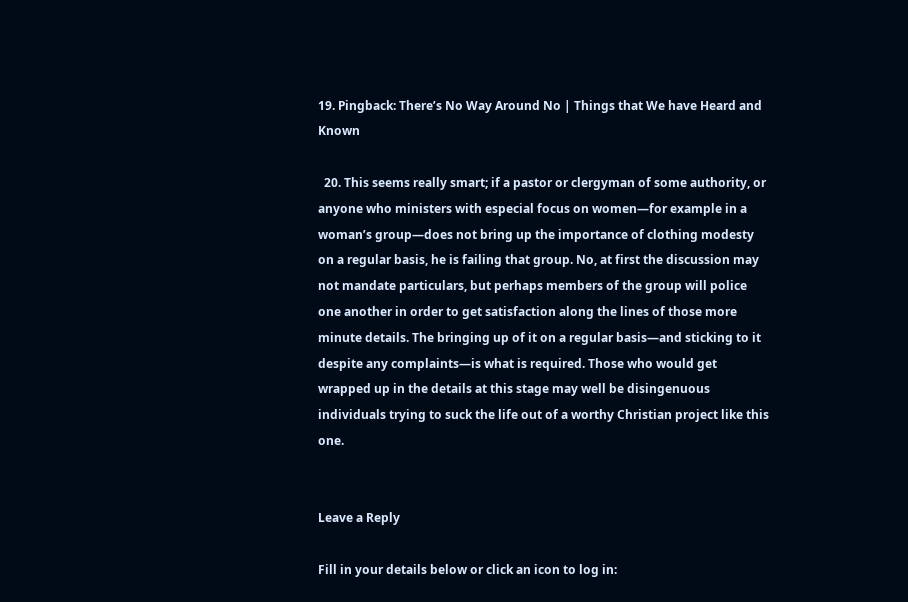19. Pingback: There’s No Way Around No | Things that We have Heard and Known

  20. This seems really smart; if a pastor or clergyman of some authority, or anyone who ministers with especial focus on women—for example in a woman’s group—does not bring up the importance of clothing modesty on a regular basis, he is failing that group. No, at first the discussion may not mandate particulars, but perhaps members of the group will police one another in order to get satisfaction along the lines of those more minute details. The bringing up of it on a regular basis—and sticking to it despite any complaints—is what is required. Those who would get wrapped up in the details at this stage may well be disingenuous individuals trying to suck the life out of a worthy Christian project like this one.


Leave a Reply

Fill in your details below or click an icon to log in: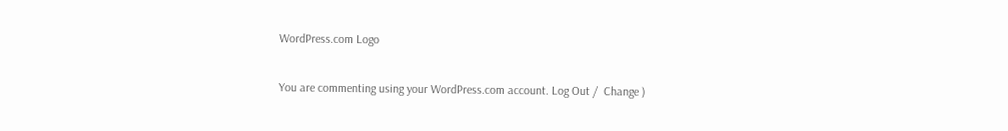WordPress.com Logo

You are commenting using your WordPress.com account. Log Out /  Change )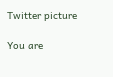Twitter picture

You are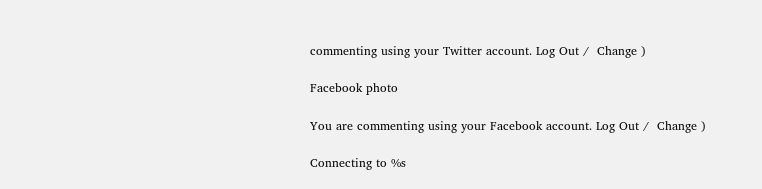commenting using your Twitter account. Log Out /  Change )

Facebook photo

You are commenting using your Facebook account. Log Out /  Change )

Connecting to %s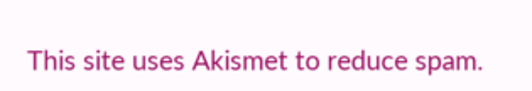This site uses Akismet to reduce spam.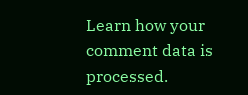Learn how your comment data is processed.